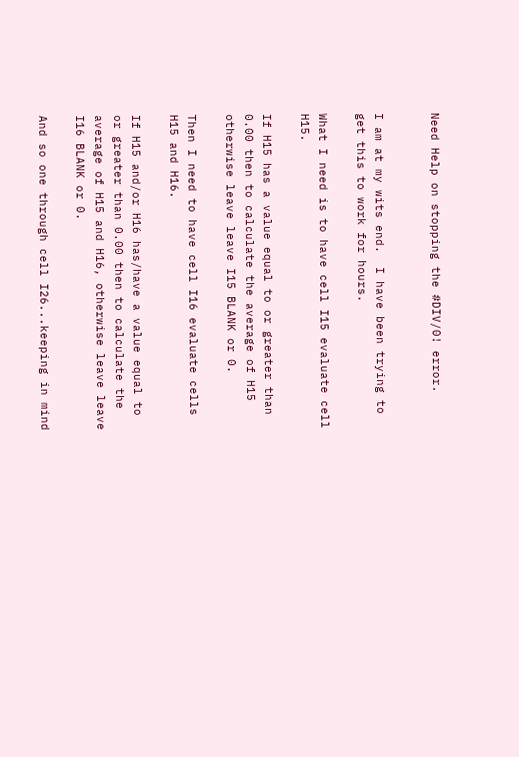Need Help on stopping the #DIV/0! error.


I am at my wits end.  I have been trying to get this to work for hours.

What I need is to have cell I15 evaluate cell H15.

If H15 has a value equal to or greater than 0.00 then to calculate the average of H15 otherwise leave leave I15 BLANK or 0.

Then I need to have cell I16 evaluate cells H15 and H16.

If H15 and/or H16 has/have a value equal to or greater than 0.00 then to calculate the average of H15 and H16, otherwise leave leave I16 BLANK or 0.

And so one through cell I26...keeping in mind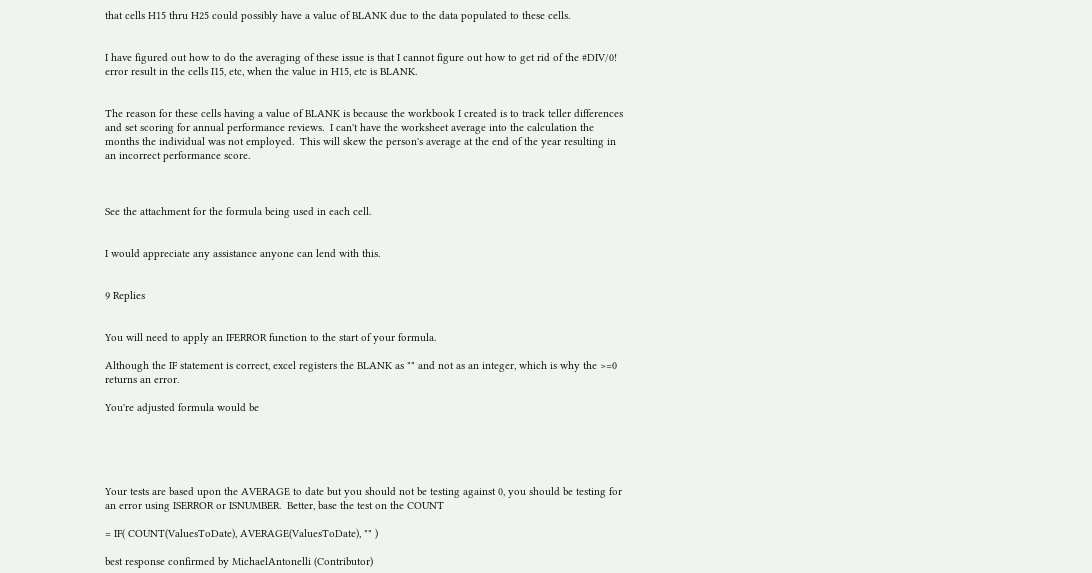that cells H15 thru H25 could possibly have a value of BLANK due to the data populated to these cells.


I have figured out how to do the averaging of these issue is that I cannot figure out how to get rid of the #DIV/0! error result in the cells I15, etc, when the value in H15, etc is BLANK.


The reason for these cells having a value of BLANK is because the workbook I created is to track teller differences and set scoring for annual performance reviews.  I can't have the worksheet average into the calculation the months the individual was not employed.  This will skew the person's average at the end of the year resulting in an incorrect performance score.



See the attachment for the formula being used in each cell.


I would appreciate any assistance anyone can lend with this.


9 Replies


You will need to apply an IFERROR function to the start of your formula.

Although the IF statement is correct, excel registers the BLANK as "" and not as an integer, which is why the >=0 returns an error.

You're adjusted formula would be





Your tests are based upon the AVERAGE to date but you should not be testing against 0, you should be testing for an error using ISERROR or ISNUMBER.  Better, base the test on the COUNT

= IF( COUNT(ValuesToDate), AVERAGE(ValuesToDate), "" )

best response confirmed by MichaelAntonelli (Contributor)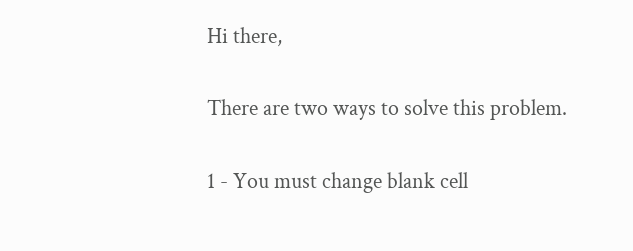Hi there,


There are two ways to solve this problem.


1 - You must change blank cell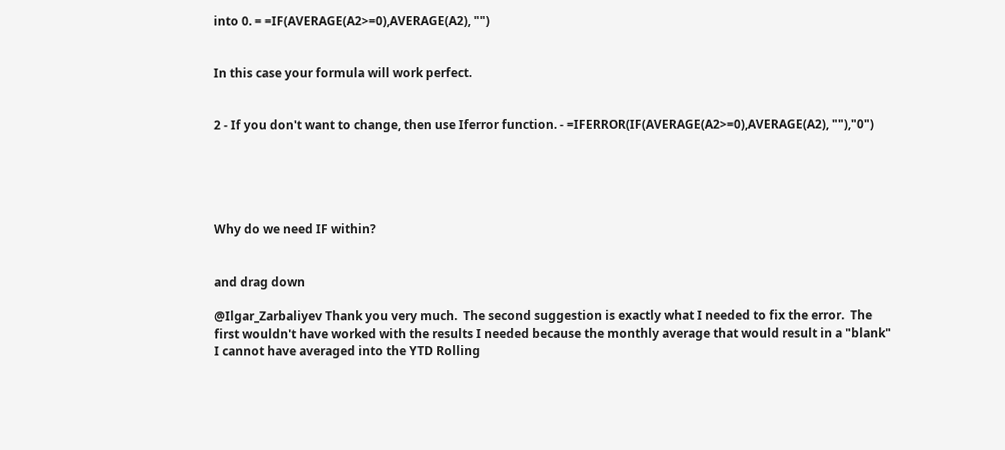into 0. = =IF(AVERAGE(A2>=0),AVERAGE(A2), "")


In this case your formula will work perfect.


2 - If you don't want to change, then use Iferror function. - =IFERROR(IF(AVERAGE(A2>=0),AVERAGE(A2), ""),"0")





Why do we need IF within?


and drag down

@Ilgar_Zarbaliyev Thank you very much.  The second suggestion is exactly what I needed to fix the error.  The first wouldn't have worked with the results I needed because the monthly average that would result in a "blank" I cannot have averaged into the YTD Rolling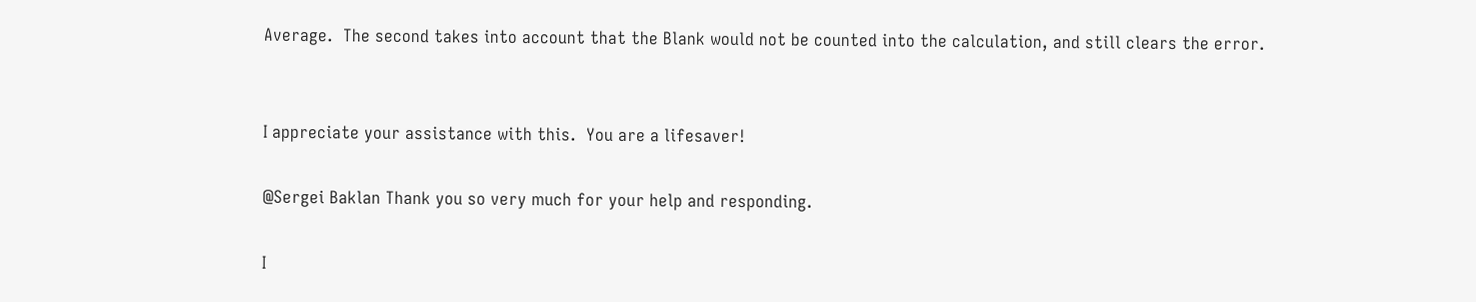Average.  The second takes into account that the Blank would not be counted into the calculation, and still clears the error.


I appreciate your assistance with this.  You are a lifesaver!

@Sergei Baklan Thank you so very much for your help and responding.

I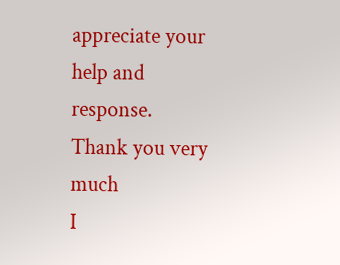appreciate your help and response. Thank you very much
I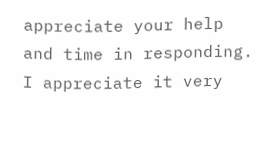appreciate your help and time in responding. I appreciate it very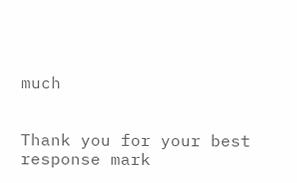much


Thank you for your best response mark